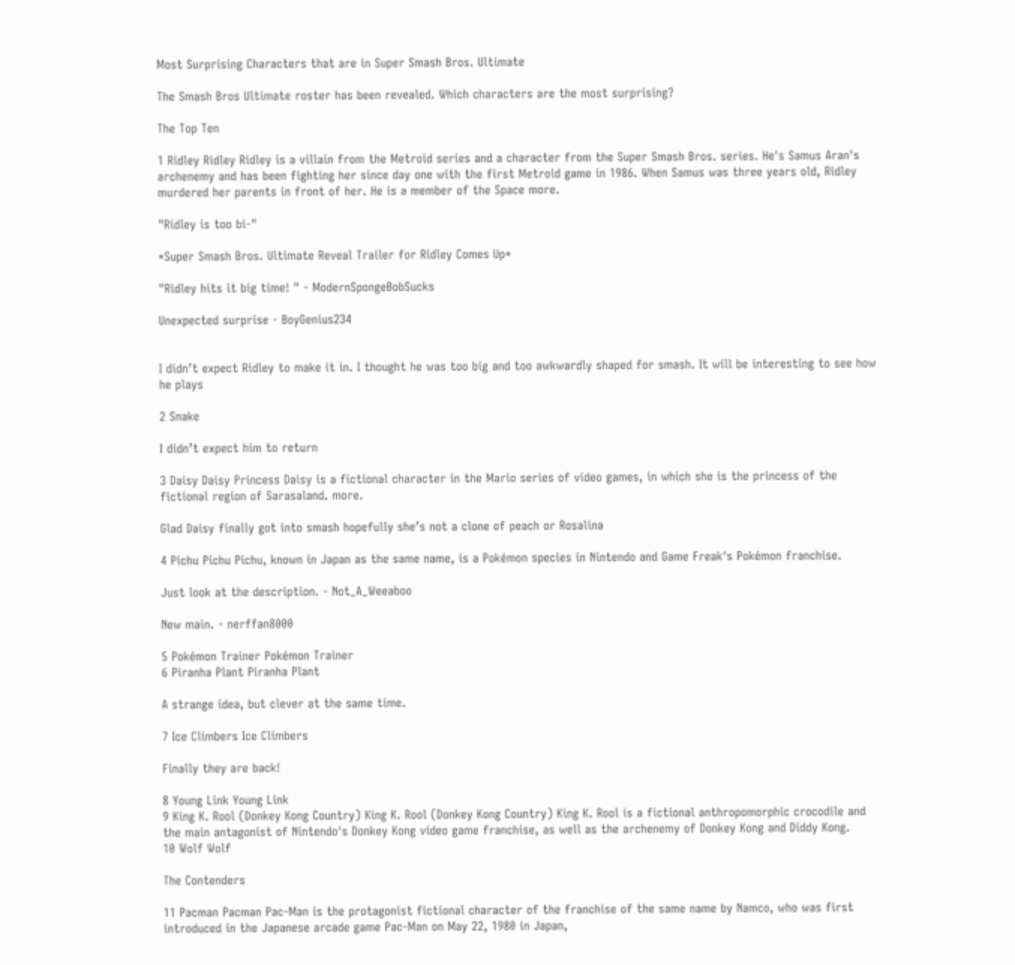Most Surprising Characters that are in Super Smash Bros. Ultimate

The Smash Bros Ultimate roster has been revealed. Which characters are the most surprising?

The Top Ten

1 Ridley Ridley Ridley is a villain from the Metroid series and a character from the Super Smash Bros. series. He's Samus Aran's archenemy and has been fighting her since day one with the first Metroid game in 1986. When Samus was three years old, Ridley murdered her parents in front of her. He is a member of the Space more.

"Ridley is too bi-"

*Super Smash Bros. Ultimate Reveal Trailer for Ridley Comes Up*

"Ridley hits it big time! " - ModernSpongeBobSucks

Unexpected surprise - BoyGenius234


I didn’t expect Ridley to make it in. I thought he was too big and too awkwardly shaped for smash. It will be interesting to see how he plays

2 Snake

I didn’t expect him to return

3 Daisy Daisy Princess Daisy is a fictional character in the Mario series of video games, in which she is the princess of the fictional region of Sarasaland. more.

Glad Daisy finally got into smash hopefully she’s not a clone of peach or Rosalina

4 Pichu Pichu Pichu, known in Japan as the same name, is a Pokémon species in Nintendo and Game Freak's Pokémon franchise.

Just look at the description. - Not_A_Weeaboo

New main. - nerffan8000

5 Pokémon Trainer Pokémon Trainer
6 Piranha Plant Piranha Plant

A strange idea, but clever at the same time.

7 Ice Climbers Ice Climbers

Finally they are back!

8 Young Link Young Link
9 King K. Rool (Donkey Kong Country) King K. Rool (Donkey Kong Country) King K. Rool is a fictional anthropomorphic crocodile and the main antagonist of Nintendo's Donkey Kong video game franchise, as well as the archenemy of Donkey Kong and Diddy Kong.
10 Wolf Wolf

The Contenders

11 Pacman Pacman Pac-Man is the protagonist fictional character of the franchise of the same name by Namco, who was first introduced in the Japanese arcade game Pac-Man on May 22, 1980 in Japan,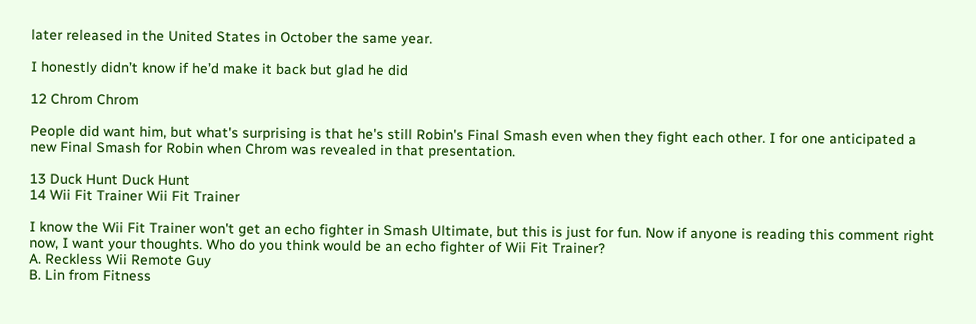later released in the United States in October the same year.

I honestly didn’t know if he’d make it back but glad he did

12 Chrom Chrom

People did want him, but what's surprising is that he's still Robin's Final Smash even when they fight each other. I for one anticipated a new Final Smash for Robin when Chrom was revealed in that presentation.

13 Duck Hunt Duck Hunt
14 Wii Fit Trainer Wii Fit Trainer

I know the Wii Fit Trainer won't get an echo fighter in Smash Ultimate, but this is just for fun. Now if anyone is reading this comment right now, I want your thoughts. Who do you think would be an echo fighter of Wii Fit Trainer?
A. Reckless Wii Remote Guy
B. Lin from Fitness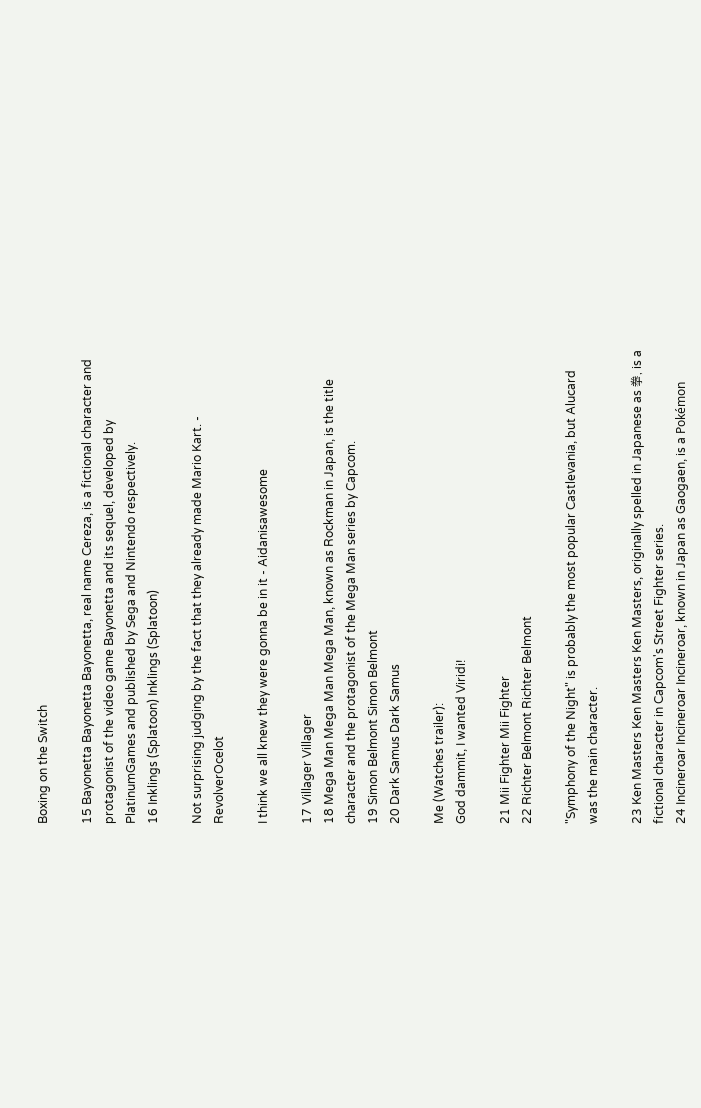Boxing on the Switch

15 Bayonetta Bayonetta Bayonetta, real name Cereza, is a fictional character and protagonist of the video game Bayonetta and its sequel, developed by PlatinumGames and published by Sega and Nintendo respectively.
16 Inklings (Splatoon) Inklings (Splatoon)

Not surprising judging by the fact that they already made Mario Kart. - RevolverOcelot

I think we all knew they were gonna be in it - Aidanisawesome

17 Villager Villager
18 Mega Man Mega Man Mega Man, known as Rockman in Japan, is the title character and the protagonist of the Mega Man series by Capcom.
19 Simon Belmont Simon Belmont
20 Dark Samus Dark Samus

Me (Watches trailer):
God dammit, I wanted Viridi!

21 Mii Fighter Mii Fighter
22 Richter Belmont Richter Belmont

"Symphony of the Night" is probably the most popular Castlevania, but Alucard was the main character.

23 Ken Masters Ken Masters Ken Masters, originally spelled in Japanese as 拳, is a fictional character in Capcom's Street Fighter series.
24 Incineroar Incineroar Incineroar, known in Japan as Gaogaen, is a Pokémon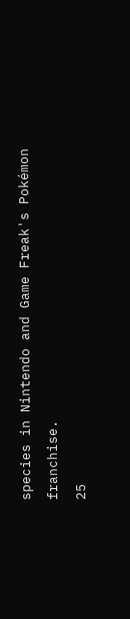species in Nintendo and Game Freak's Pokémon franchise.
25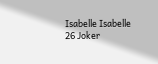Isabelle Isabelle
26 Joker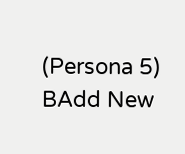(Persona 5)
BAdd New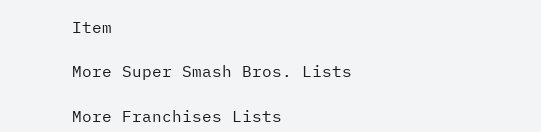Item

More Super Smash Bros. Lists

More Franchises Lists